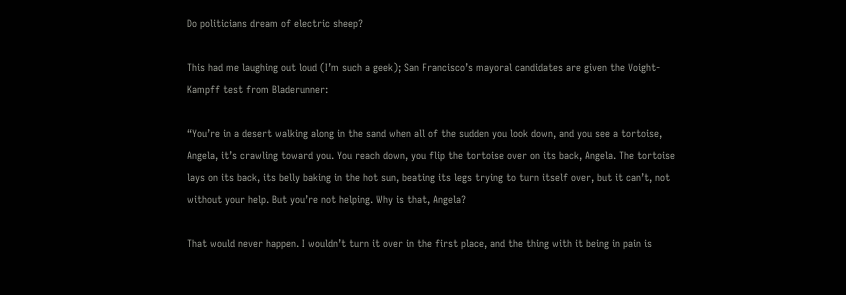Do politicians dream of electric sheep?

This had me laughing out loud (I’m such a geek); San Francisco’s mayoral candidates are given the Voight-Kampff test from Bladerunner:

“You’re in a desert walking along in the sand when all of the sudden you look down, and you see a tortoise, Angela, it’s crawling toward you. You reach down, you flip the tortoise over on its back, Angela. The tortoise lays on its back, its belly baking in the hot sun, beating its legs trying to turn itself over, but it can’t, not without your help. But you’re not helping. Why is that, Angela?

That would never happen. I wouldn’t turn it over in the first place, and the thing with it being in pain is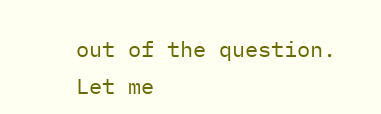out of the question. Let me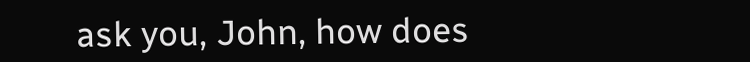ask you, John, how does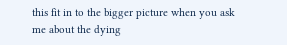this fit in to the bigger picture when you ask me about the dying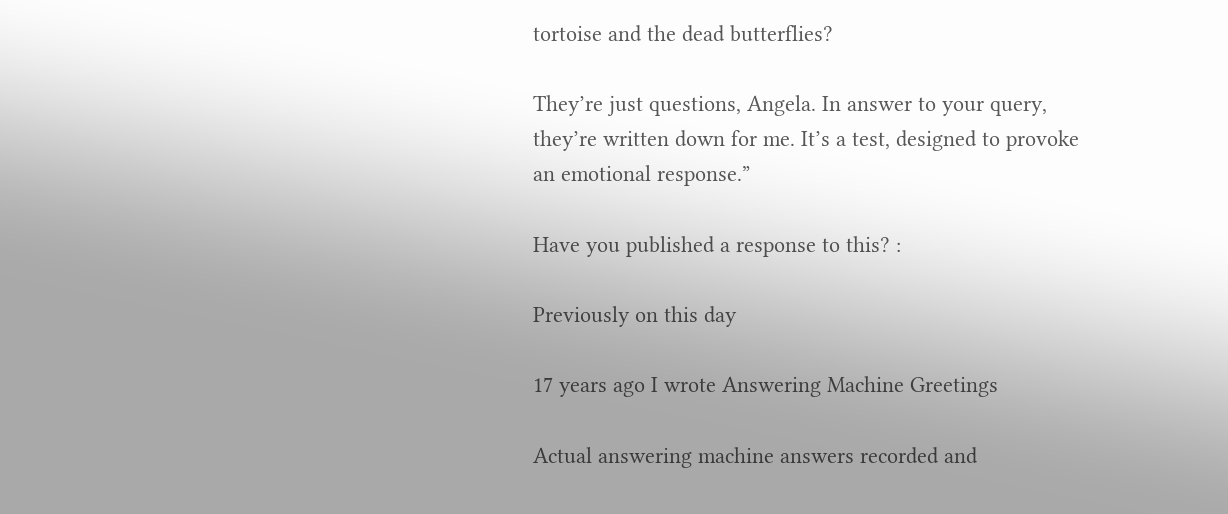tortoise and the dead butterflies?

They’re just questions, Angela. In answer to your query, they’re written down for me. It’s a test, designed to provoke an emotional response.”

Have you published a response to this? :

Previously on this day

17 years ago I wrote Answering Machine Greetings

Actual answering machine answers recorded and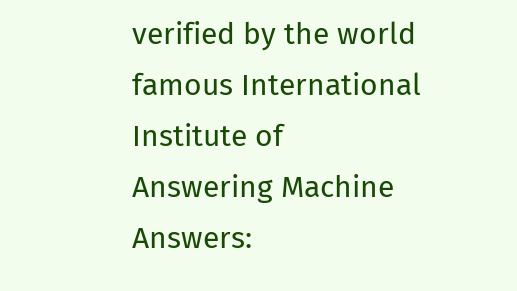verified by the world famous International Institute of Answering Machine Answers: